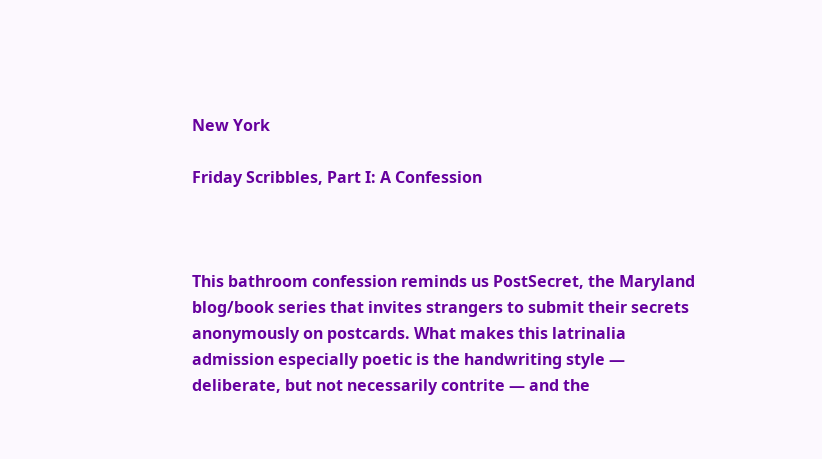New York

Friday Scribbles, Part I: A Confession



This bathroom confession reminds us PostSecret, the Maryland blog/book series that invites strangers to submit their secrets anonymously on postcards. What makes this latrinalia admission especially poetic is the handwriting style — deliberate, but not necessarily contrite — and the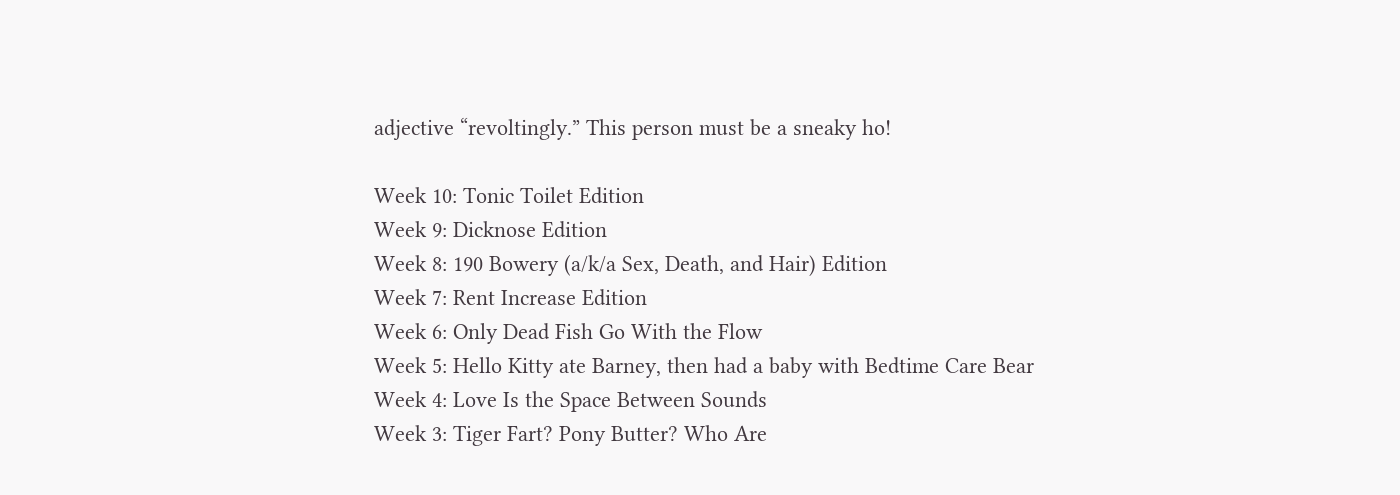adjective “revoltingly.” This person must be a sneaky ho!

Week 10: Tonic Toilet Edition
Week 9: Dicknose Edition
Week 8: 190 Bowery (a/k/a Sex, Death, and Hair) Edition
Week 7: Rent Increase Edition
Week 6: Only Dead Fish Go With the Flow
Week 5: Hello Kitty ate Barney, then had a baby with Bedtime Care Bear
Week 4: Love Is the Space Between Sounds
Week 3: Tiger Fart? Pony Butter? Who Are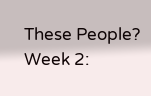These People?
Week 2: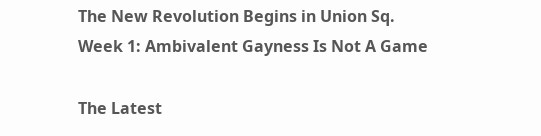The New Revolution Begins in Union Sq.
Week 1: Ambivalent Gayness Is Not A Game

The Latest